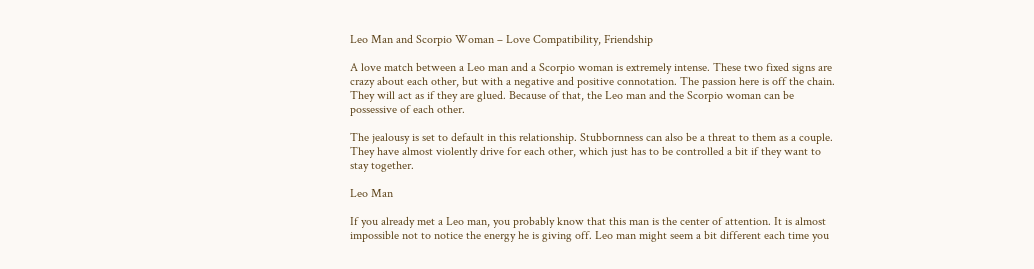Leo Man and Scorpio Woman – Love Compatibility, Friendship

A love match between a Leo man and a Scorpio woman is extremely intense. These two fixed signs are crazy about each other, but with a negative and positive connotation. The passion here is off the chain. They will act as if they are glued. Because of that, the Leo man and the Scorpio woman can be possessive of each other.

The jealousy is set to default in this relationship. Stubbornness can also be a threat to them as a couple. They have almost violently drive for each other, which just has to be controlled a bit if they want to stay together.

Leo Man

If you already met a Leo man, you probably know that this man is the center of attention. It is almost impossible not to notice the energy he is giving off. Leo man might seem a bit different each time you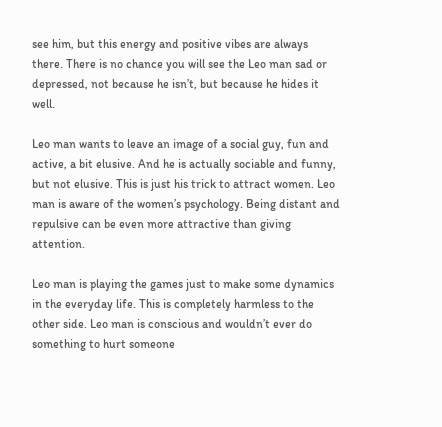see him, but this energy and positive vibes are always there. There is no chance you will see the Leo man sad or depressed, not because he isn’t, but because he hides it well.

Leo man wants to leave an image of a social guy, fun and active, a bit elusive. And he is actually sociable and funny, but not elusive. This is just his trick to attract women. Leo man is aware of the women’s psychology. Being distant and repulsive can be even more attractive than giving attention.

Leo man is playing the games just to make some dynamics in the everyday life. This is completely harmless to the other side. Leo man is conscious and wouldn’t ever do something to hurt someone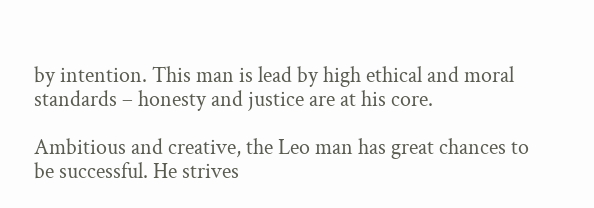by intention. This man is lead by high ethical and moral standards – honesty and justice are at his core.

Ambitious and creative, the Leo man has great chances to be successful. He strives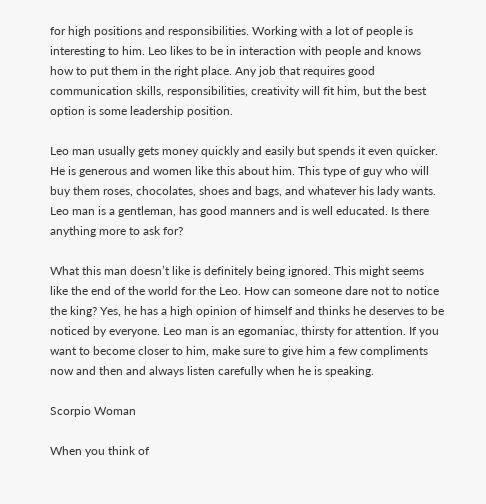for high positions and responsibilities. Working with a lot of people is interesting to him. Leo likes to be in interaction with people and knows how to put them in the right place. Any job that requires good communication skills, responsibilities, creativity will fit him, but the best option is some leadership position.

Leo man usually gets money quickly and easily but spends it even quicker. He is generous and women like this about him. This type of guy who will buy them roses, chocolates, shoes and bags, and whatever his lady wants. Leo man is a gentleman, has good manners and is well educated. Is there anything more to ask for?

What this man doesn’t like is definitely being ignored. This might seems like the end of the world for the Leo. How can someone dare not to notice the king? Yes, he has a high opinion of himself and thinks he deserves to be noticed by everyone. Leo man is an egomaniac, thirsty for attention. If you want to become closer to him, make sure to give him a few compliments now and then and always listen carefully when he is speaking.

Scorpio Woman

When you think of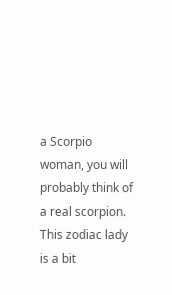a Scorpio woman, you will probably think of a real scorpion. This zodiac lady is a bit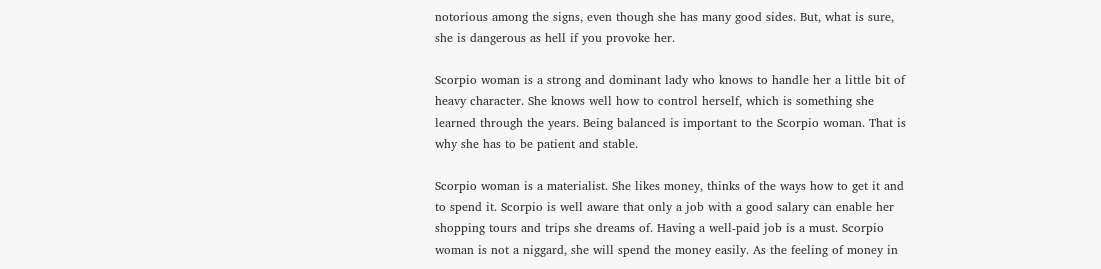notorious among the signs, even though she has many good sides. But, what is sure, she is dangerous as hell if you provoke her.

Scorpio woman is a strong and dominant lady who knows to handle her a little bit of heavy character. She knows well how to control herself, which is something she learned through the years. Being balanced is important to the Scorpio woman. That is why she has to be patient and stable.

Scorpio woman is a materialist. She likes money, thinks of the ways how to get it and to spend it. Scorpio is well aware that only a job with a good salary can enable her shopping tours and trips she dreams of. Having a well-paid job is a must. Scorpio woman is not a niggard, she will spend the money easily. As the feeling of money in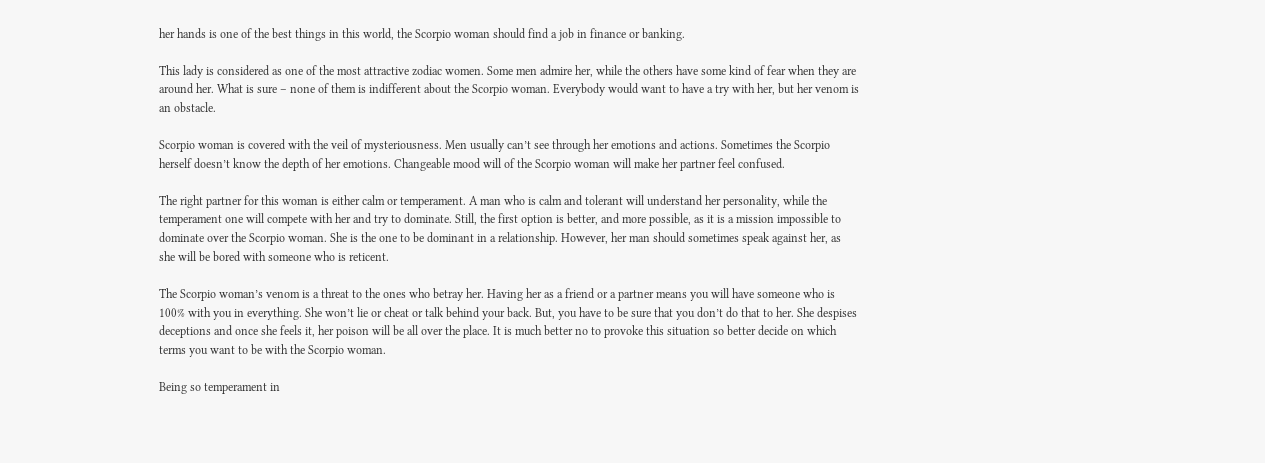her hands is one of the best things in this world, the Scorpio woman should find a job in finance or banking.

This lady is considered as one of the most attractive zodiac women. Some men admire her, while the others have some kind of fear when they are around her. What is sure – none of them is indifferent about the Scorpio woman. Everybody would want to have a try with her, but her venom is an obstacle.

Scorpio woman is covered with the veil of mysteriousness. Men usually can’t see through her emotions and actions. Sometimes the Scorpio herself doesn’t know the depth of her emotions. Changeable mood will of the Scorpio woman will make her partner feel confused.

The right partner for this woman is either calm or temperament. A man who is calm and tolerant will understand her personality, while the temperament one will compete with her and try to dominate. Still, the first option is better, and more possible, as it is a mission impossible to dominate over the Scorpio woman. She is the one to be dominant in a relationship. However, her man should sometimes speak against her, as she will be bored with someone who is reticent.

The Scorpio woman’s venom is a threat to the ones who betray her. Having her as a friend or a partner means you will have someone who is 100% with you in everything. She won’t lie or cheat or talk behind your back. But, you have to be sure that you don’t do that to her. She despises deceptions and once she feels it, her poison will be all over the place. It is much better no to provoke this situation so better decide on which terms you want to be with the Scorpio woman.

Being so temperament in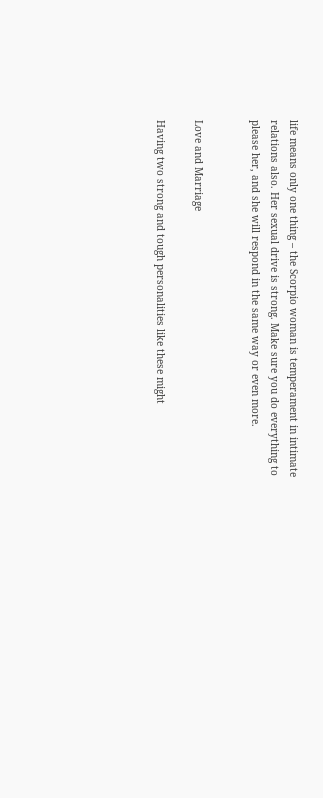life means only one thing – the Scorpio woman is temperament in intimate relations also. Her sexual drive is strong. Make sure you do everything to please her, and she will respond in the same way or even more.


Love and Marriage

Having two strong and tough personalities like these might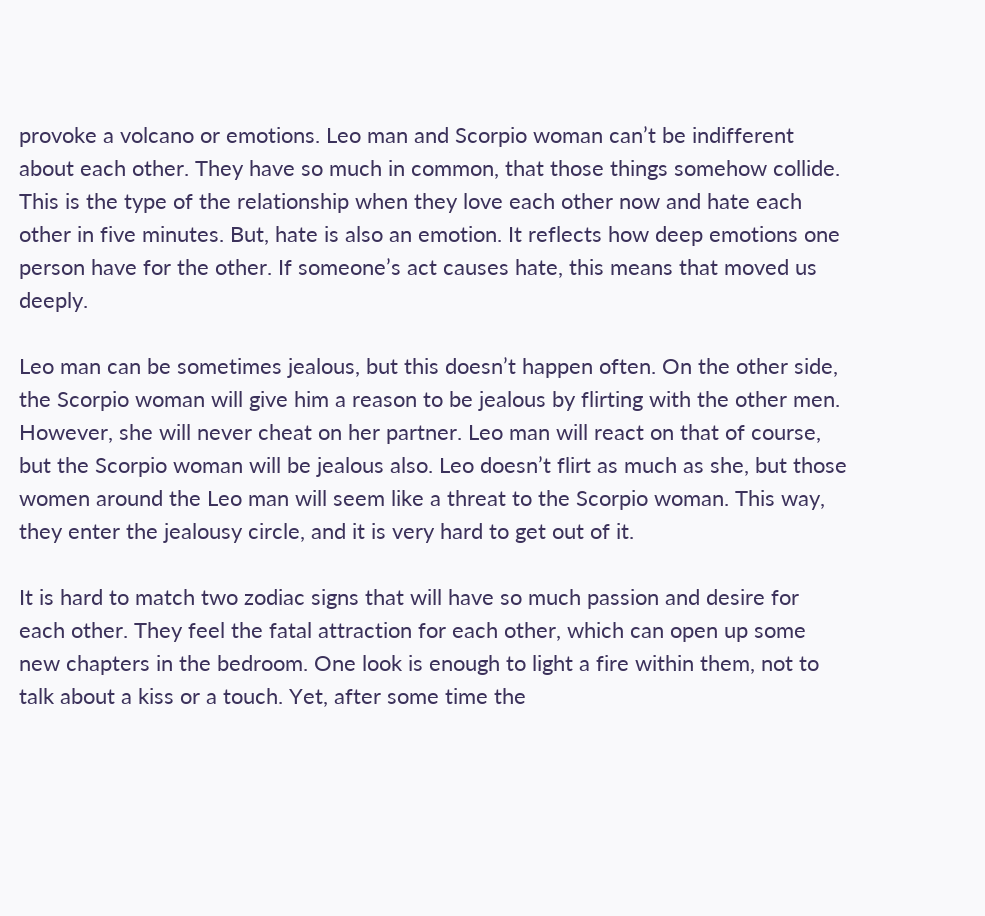provoke a volcano or emotions. Leo man and Scorpio woman can’t be indifferent about each other. They have so much in common, that those things somehow collide. This is the type of the relationship when they love each other now and hate each other in five minutes. But, hate is also an emotion. It reflects how deep emotions one person have for the other. If someone’s act causes hate, this means that moved us deeply.

Leo man can be sometimes jealous, but this doesn’t happen often. On the other side, the Scorpio woman will give him a reason to be jealous by flirting with the other men. However, she will never cheat on her partner. Leo man will react on that of course, but the Scorpio woman will be jealous also. Leo doesn’t flirt as much as she, but those women around the Leo man will seem like a threat to the Scorpio woman. This way, they enter the jealousy circle, and it is very hard to get out of it.

It is hard to match two zodiac signs that will have so much passion and desire for each other. They feel the fatal attraction for each other, which can open up some new chapters in the bedroom. One look is enough to light a fire within them, not to talk about a kiss or a touch. Yet, after some time the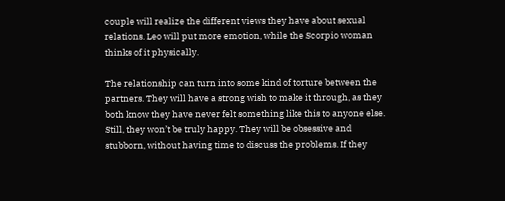couple will realize the different views they have about sexual relations. Leo will put more emotion, while the Scorpio woman thinks of it physically.

The relationship can turn into some kind of torture between the partners. They will have a strong wish to make it through, as they both know they have never felt something like this to anyone else. Still, they won’t be truly happy. They will be obsessive and stubborn, without having time to discuss the problems. If they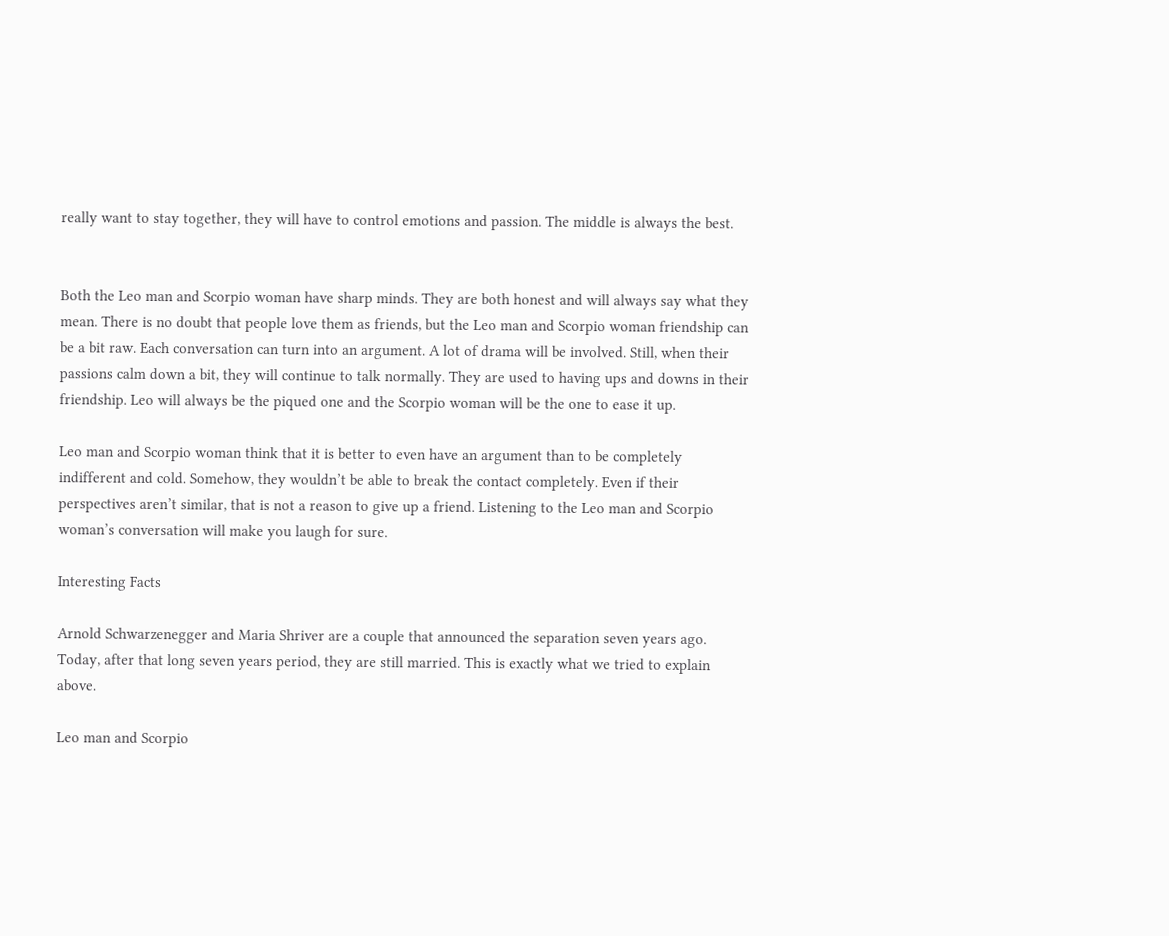really want to stay together, they will have to control emotions and passion. The middle is always the best.


Both the Leo man and Scorpio woman have sharp minds. They are both honest and will always say what they mean. There is no doubt that people love them as friends, but the Leo man and Scorpio woman friendship can be a bit raw. Each conversation can turn into an argument. A lot of drama will be involved. Still, when their passions calm down a bit, they will continue to talk normally. They are used to having ups and downs in their friendship. Leo will always be the piqued one and the Scorpio woman will be the one to ease it up.

Leo man and Scorpio woman think that it is better to even have an argument than to be completely indifferent and cold. Somehow, they wouldn’t be able to break the contact completely. Even if their perspectives aren’t similar, that is not a reason to give up a friend. Listening to the Leo man and Scorpio woman’s conversation will make you laugh for sure.

Interesting Facts

Arnold Schwarzenegger and Maria Shriver are a couple that announced the separation seven years ago. Today, after that long seven years period, they are still married. This is exactly what we tried to explain above.

Leo man and Scorpio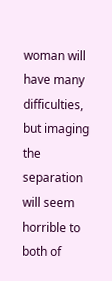woman will have many difficulties, but imaging the separation will seem horrible to both of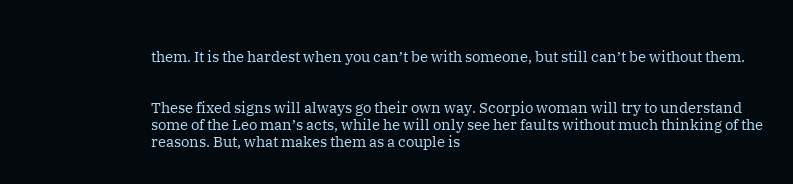them. It is the hardest when you can’t be with someone, but still can’t be without them.


These fixed signs will always go their own way. Scorpio woman will try to understand some of the Leo man’s acts, while he will only see her faults without much thinking of the reasons. But, what makes them as a couple is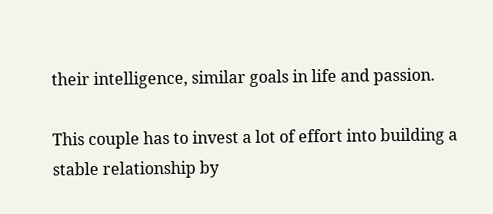their intelligence, similar goals in life and passion.

This couple has to invest a lot of effort into building a stable relationship by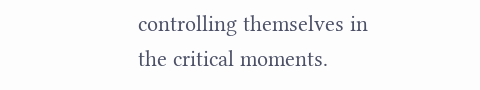controlling themselves in the critical moments.